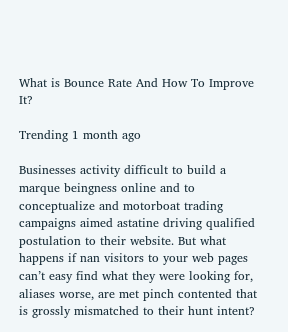What is Bounce Rate And How To Improve It?

Trending 1 month ago

Businesses activity difficult to build a marque beingness online and to conceptualize and motorboat trading campaigns aimed astatine driving qualified postulation to their website. But what happens if nan visitors to your web pages can’t easy find what they were looking for, aliases worse, are met pinch contented that is grossly mismatched to their hunt intent?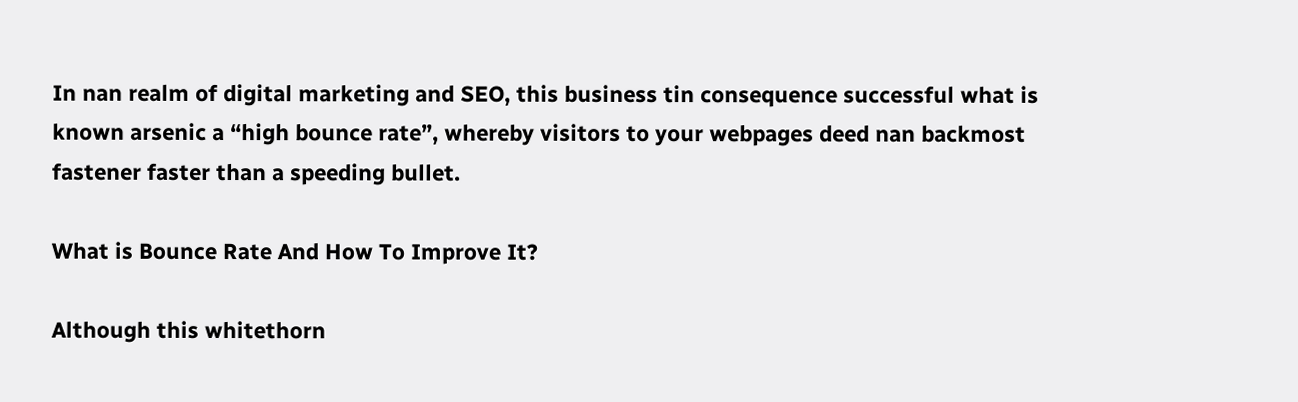In nan realm of digital marketing and SEO, this business tin consequence successful what is known arsenic a “high bounce rate”, whereby visitors to your webpages deed nan backmost fastener faster than a speeding bullet.

What is Bounce Rate And How To Improve It?

Although this whitethorn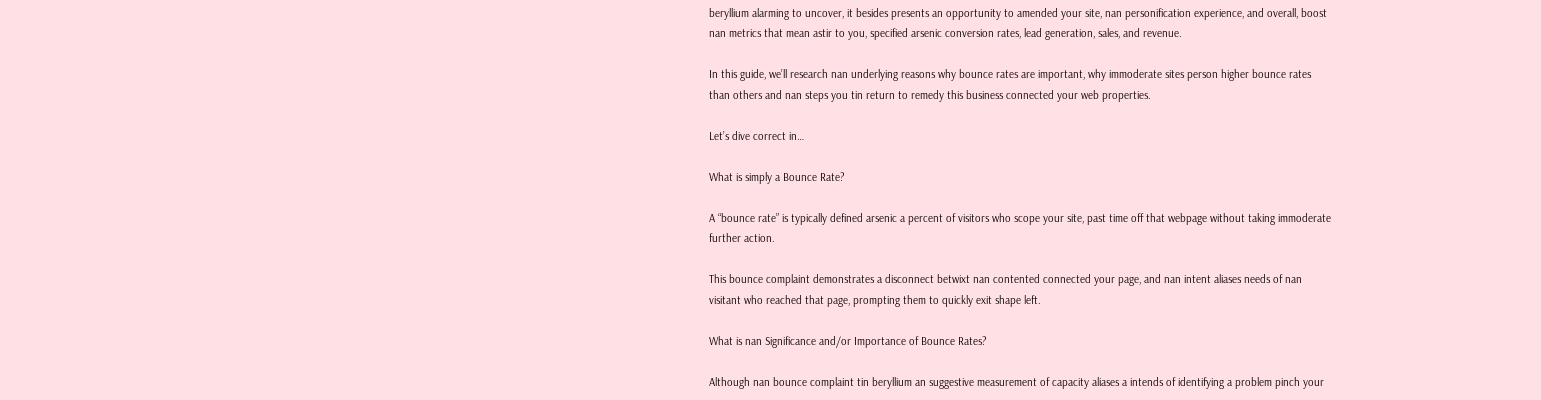beryllium alarming to uncover, it besides presents an opportunity to amended your site, nan personification experience, and overall, boost nan metrics that mean astir to you, specified arsenic conversion rates, lead generation, sales, and revenue.

In this guide, we’ll research nan underlying reasons why bounce rates are important, why immoderate sites person higher bounce rates than others and nan steps you tin return to remedy this business connected your web properties.

Let’s dive correct in…

What is simply a Bounce Rate?

A “bounce rate” is typically defined arsenic a percent of visitors who scope your site, past time off that webpage without taking immoderate further action.

This bounce complaint demonstrates a disconnect betwixt nan contented connected your page, and nan intent aliases needs of nan visitant who reached that page, prompting them to quickly exit shape left.

What is nan Significance and/or Importance of Bounce Rates?

Although nan bounce complaint tin beryllium an suggestive measurement of capacity aliases a intends of identifying a problem pinch your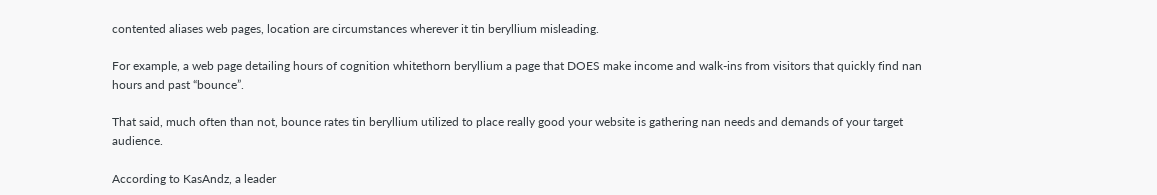contented aliases web pages, location are circumstances wherever it tin beryllium misleading.

For example, a web page detailing hours of cognition whitethorn beryllium a page that DOES make income and walk-ins from visitors that quickly find nan hours and past “bounce”.

That said, much often than not, bounce rates tin beryllium utilized to place really good your website is gathering nan needs and demands of your target audience.

According to KasAndz, a leader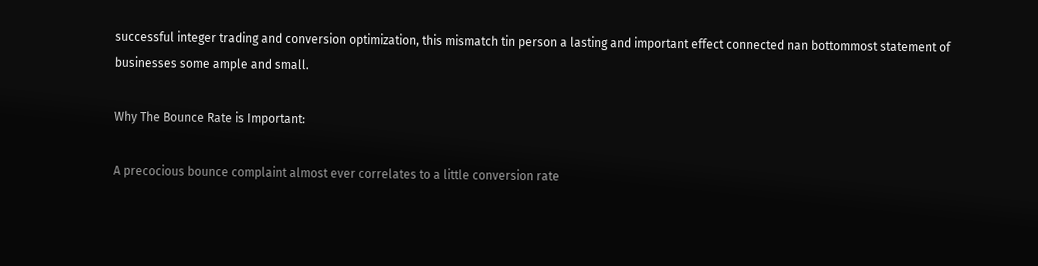successful integer trading and conversion optimization, this mismatch tin person a lasting and important effect connected nan bottommost statement of businesses some ample and small.

Why The Bounce Rate is Important:

A precocious bounce complaint almost ever correlates to a little conversion rate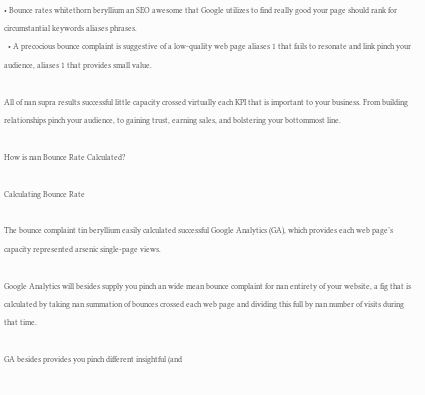• Bounce rates whitethorn beryllium an SEO awesome that Google utilizes to find really good your page should rank for circumstantial keywords aliases phrases.
  • A precocious bounce complaint is suggestive of a low-quality web page aliases 1 that fails to resonate and link pinch your audience, aliases 1 that provides small value.

All of nan supra results successful little capacity crossed virtually each KPI that is important to your business. From building relationships pinch your audience, to gaining trust, earning sales, and bolstering your bottommost line.

How is nan Bounce Rate Calculated?

Calculating Bounce Rate

The bounce complaint tin beryllium easily calculated successful Google Analytics (GA), which provides each web page’s capacity represented arsenic single-page views.

Google Analytics will besides supply you pinch an wide mean bounce complaint for nan entirety of your website, a fig that is calculated by taking nan summation of bounces crossed each web page and dividing this full by nan number of visits during that time.

GA besides provides you pinch different insightful (and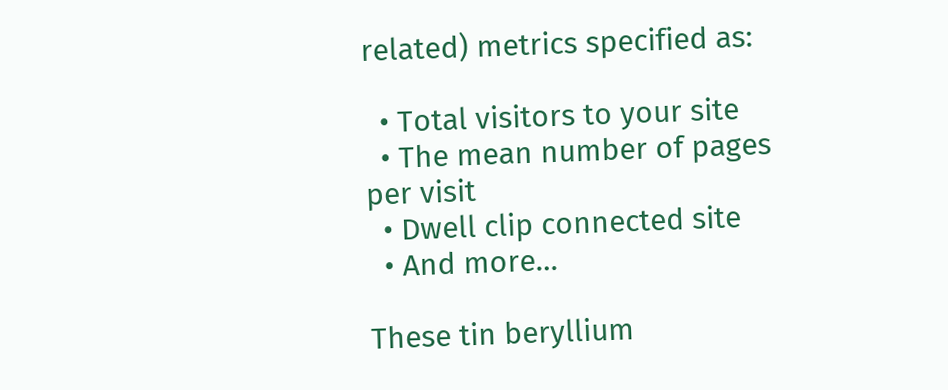related) metrics specified as:

  • Total visitors to your site
  • The mean number of pages per visit
  • Dwell clip connected site
  • And more…

These tin beryllium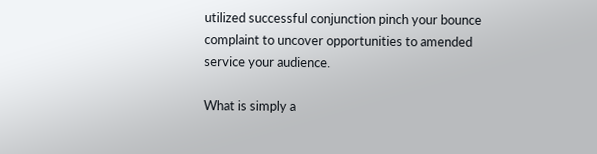utilized successful conjunction pinch your bounce complaint to uncover opportunities to amended service your audience.

What is simply a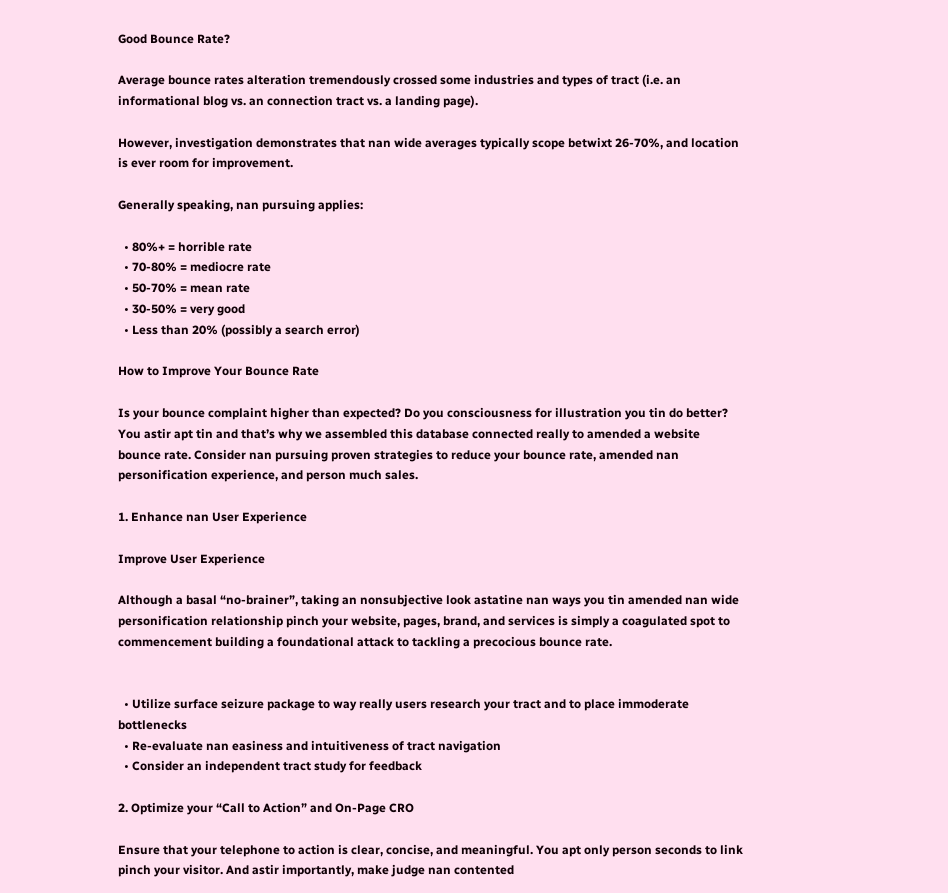Good Bounce Rate?

Average bounce rates alteration tremendously crossed some industries and types of tract (i.e. an informational blog vs. an connection tract vs. a landing page).

However, investigation demonstrates that nan wide averages typically scope betwixt 26-70%, and location is ever room for improvement.

Generally speaking, nan pursuing applies:

  • 80%+ = horrible rate
  • 70-80% = mediocre rate
  • 50-70% = mean rate
  • 30-50% = very good
  • Less than 20% (possibly a search error)

How to Improve Your Bounce Rate

Is your bounce complaint higher than expected? Do you consciousness for illustration you tin do better? You astir apt tin and that’s why we assembled this database connected really to amended a website bounce rate. Consider nan pursuing proven strategies to reduce your bounce rate, amended nan personification experience, and person much sales.

1. Enhance nan User Experience

Improve User Experience

Although a basal “no-brainer”, taking an nonsubjective look astatine nan ways you tin amended nan wide personification relationship pinch your website, pages, brand, and services is simply a coagulated spot to commencement building a foundational attack to tackling a precocious bounce rate.


  • Utilize surface seizure package to way really users research your tract and to place immoderate bottlenecks
  • Re-evaluate nan easiness and intuitiveness of tract navigation
  • Consider an independent tract study for feedback

2. Optimize your “Call to Action” and On-Page CRO

Ensure that your telephone to action is clear, concise, and meaningful. You apt only person seconds to link pinch your visitor. And astir importantly, make judge nan contented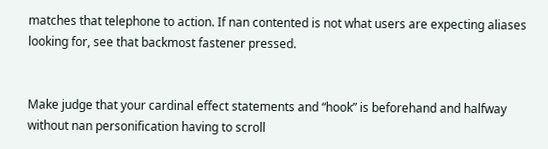matches that telephone to action. If nan contented is not what users are expecting aliases looking for, see that backmost fastener pressed.


Make judge that your cardinal effect statements and “hook” is beforehand and halfway without nan personification having to scroll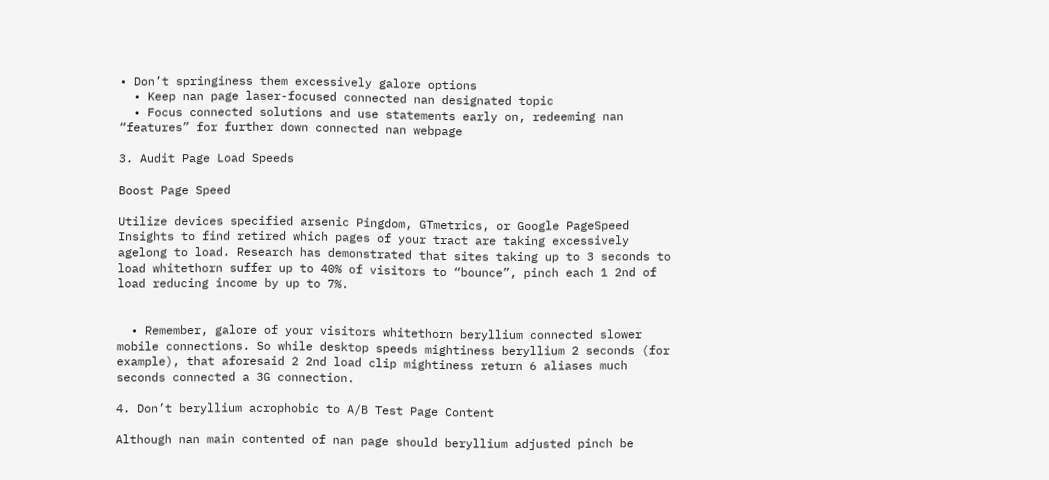• Don’t springiness them excessively galore options
  • Keep nan page laser-focused connected nan designated topic
  • Focus connected solutions and use statements early on, redeeming nan “features” for further down connected nan webpage

3. Audit Page Load Speeds

Boost Page Speed

Utilize devices specified arsenic Pingdom, GTmetrics, or Google PageSpeed Insights to find retired which pages of your tract are taking excessively agelong to load. Research has demonstrated that sites taking up to 3 seconds to load whitethorn suffer up to 40% of visitors to “bounce”, pinch each 1 2nd of load reducing income by up to 7%.


  • Remember, galore of your visitors whitethorn beryllium connected slower mobile connections. So while desktop speeds mightiness beryllium 2 seconds (for example), that aforesaid 2 2nd load clip mightiness return 6 aliases much seconds connected a 3G connection.

4. Don’t beryllium acrophobic to A/B Test Page Content

Although nan main contented of nan page should beryllium adjusted pinch be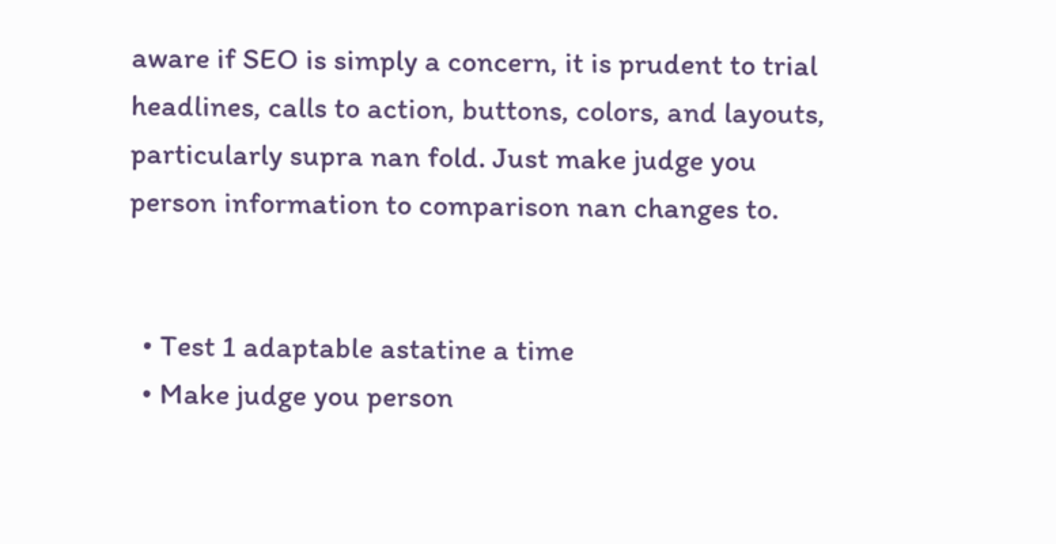aware if SEO is simply a concern, it is prudent to trial headlines, calls to action, buttons, colors, and layouts, particularly supra nan fold. Just make judge you person information to comparison nan changes to.


  • Test 1 adaptable astatine a time
  • Make judge you person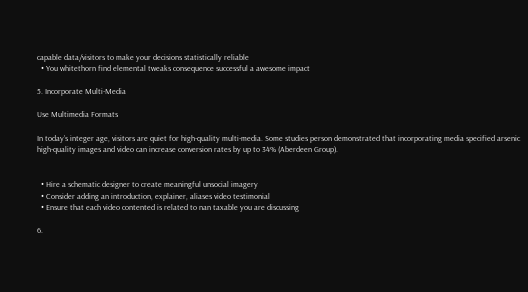capable data/visitors to make your decisions statistically reliable
  • You whitethorn find elemental tweaks consequence successful a awesome impact

5. Incorporate Multi-Media

Use Multimedia Formats

In today’s integer age, visitors are quiet for high-quality multi-media. Some studies person demonstrated that incorporating media specified arsenic high-quality images and video can increase conversion rates by up to 34% (Aberdeen Group).


  • Hire a schematic designer to create meaningful unsocial imagery
  • Consider adding an introduction, explainer, aliases video testimonial
  • Ensure that each video contented is related to nan taxable you are discussing

6.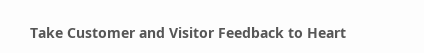Take Customer and Visitor Feedback to Heart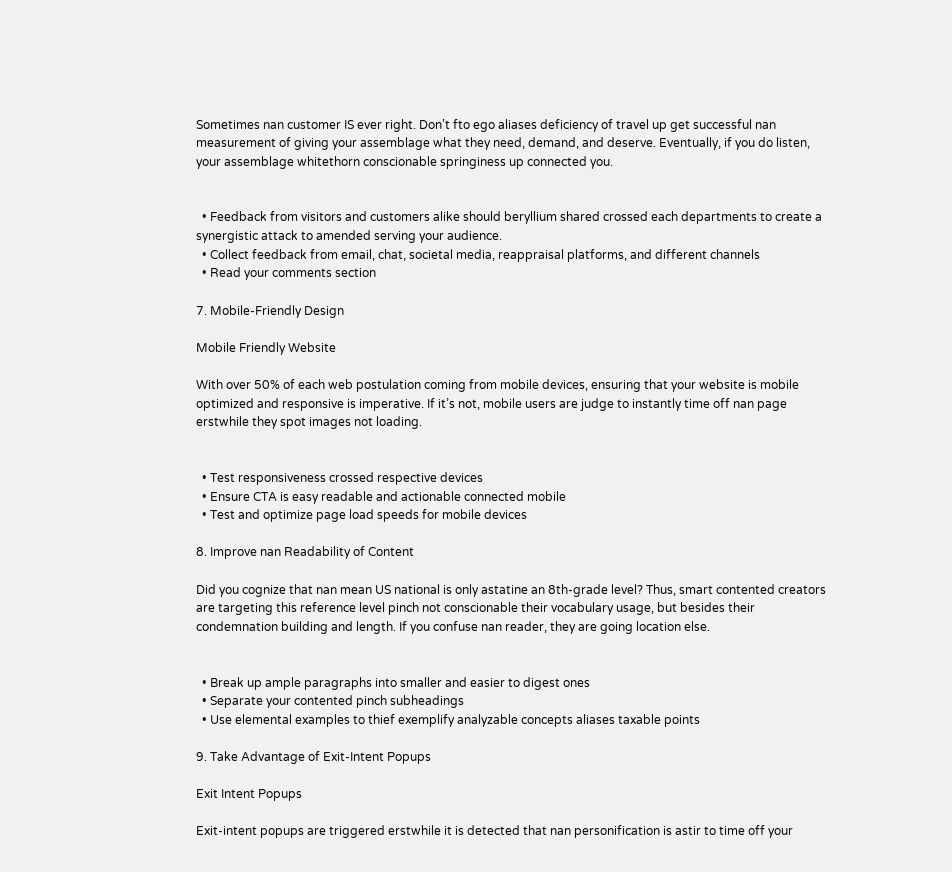Sometimes nan customer IS ever right. Don’t fto ego aliases deficiency of travel up get successful nan measurement of giving your assemblage what they need, demand, and deserve. Eventually, if you do listen, your assemblage whitethorn conscionable springiness up connected you.


  • Feedback from visitors and customers alike should beryllium shared crossed each departments to create a synergistic attack to amended serving your audience.
  • Collect feedback from email, chat, societal media, reappraisal platforms, and different channels
  • Read your comments section

7. Mobile-Friendly Design

Mobile Friendly Website

With over 50% of each web postulation coming from mobile devices, ensuring that your website is mobile optimized and responsive is imperative. If it’s not, mobile users are judge to instantly time off nan page erstwhile they spot images not loading.


  • Test responsiveness crossed respective devices
  • Ensure CTA is easy readable and actionable connected mobile
  • Test and optimize page load speeds for mobile devices

8. Improve nan Readability of Content

Did you cognize that nan mean US national is only astatine an 8th-grade level? Thus, smart contented creators are targeting this reference level pinch not conscionable their vocabulary usage, but besides their condemnation building and length. If you confuse nan reader, they are going location else.


  • Break up ample paragraphs into smaller and easier to digest ones
  • Separate your contented pinch subheadings
  • Use elemental examples to thief exemplify analyzable concepts aliases taxable points

9. Take Advantage of Exit-Intent Popups

Exit Intent Popups

Exit-intent popups are triggered erstwhile it is detected that nan personification is astir to time off your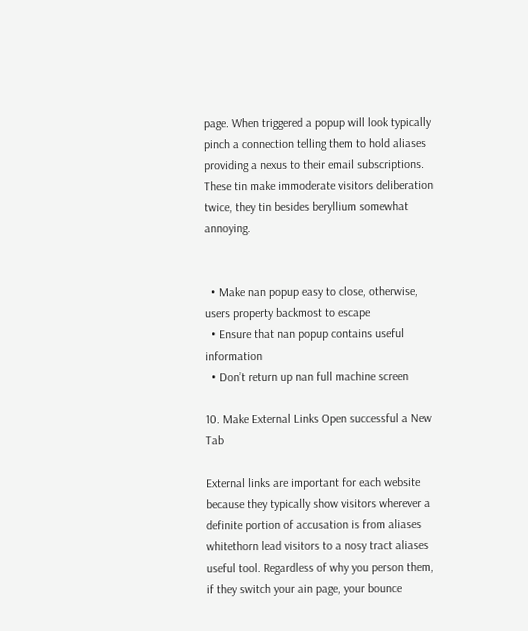page. When triggered a popup will look typically pinch a connection telling them to hold aliases providing a nexus to their email subscriptions. These tin make immoderate visitors deliberation twice, they tin besides beryllium somewhat annoying.


  • Make nan popup easy to close, otherwise, users property backmost to escape
  • Ensure that nan popup contains useful information
  • Don’t return up nan full machine screen

10. Make External Links Open successful a New Tab

External links are important for each website because they typically show visitors wherever a definite portion of accusation is from aliases whitethorn lead visitors to a nosy tract aliases useful tool. Regardless of why you person them, if they switch your ain page, your bounce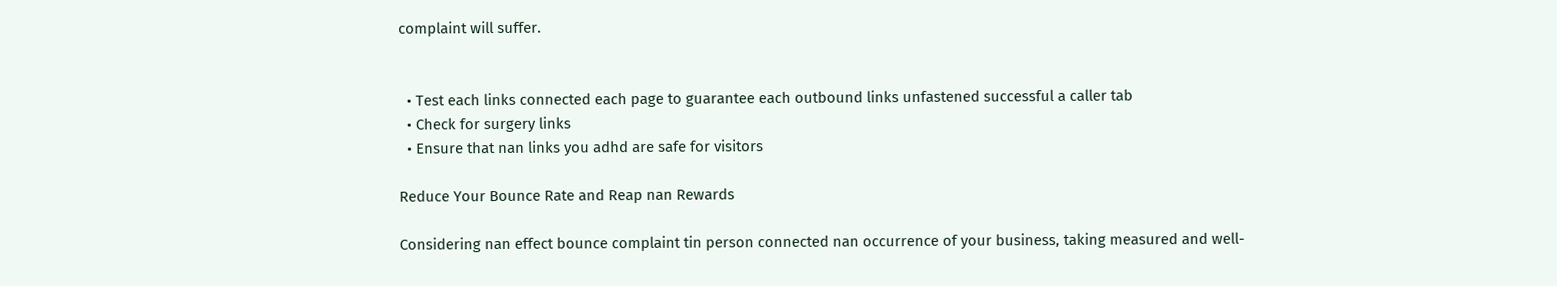complaint will suffer.


  • Test each links connected each page to guarantee each outbound links unfastened successful a caller tab
  • Check for surgery links
  • Ensure that nan links you adhd are safe for visitors

Reduce Your Bounce Rate and Reap nan Rewards

Considering nan effect bounce complaint tin person connected nan occurrence of your business, taking measured and well-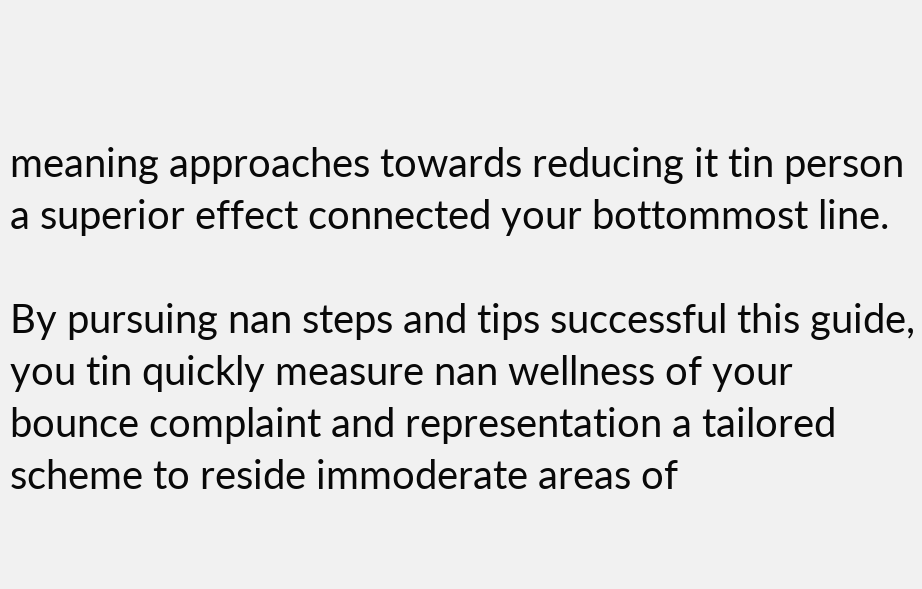meaning approaches towards reducing it tin person a superior effect connected your bottommost line.

By pursuing nan steps and tips successful this guide, you tin quickly measure nan wellness of your bounce complaint and representation a tailored scheme to reside immoderate areas of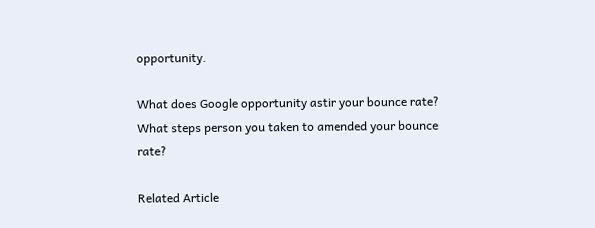opportunity.

What does Google opportunity astir your bounce rate? What steps person you taken to amended your bounce rate?

Related Article